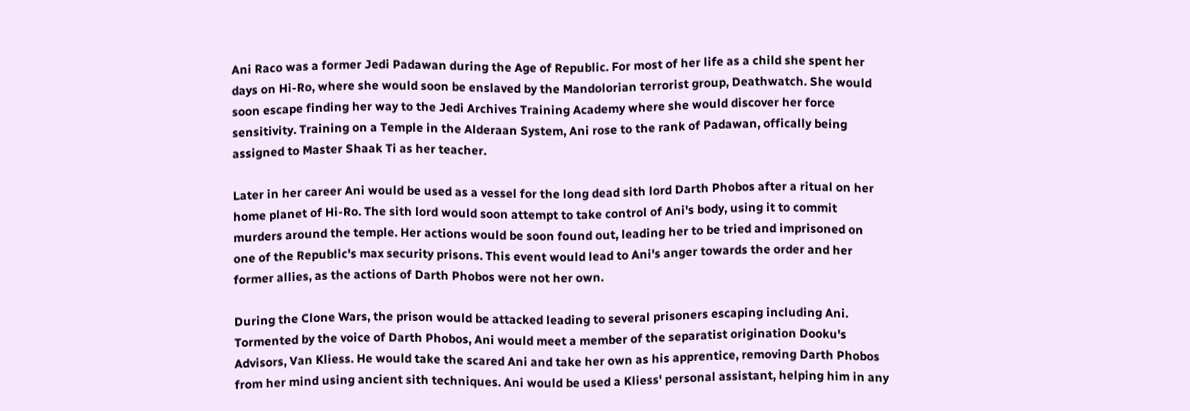Ani Raco was a former Jedi Padawan during the Age of Republic. For most of her life as a child she spent her days on Hi-Ro, where she would soon be enslaved by the Mandolorian terrorist group, Deathwatch. She would soon escape finding her way to the Jedi Archives Training Academy where she would discover her force sensitivity. Training on a Temple in the Alderaan System, Ani rose to the rank of Padawan, offically being assigned to Master Shaak Ti as her teacher.

Later in her career Ani would be used as a vessel for the long dead sith lord Darth Phobos after a ritual on her home planet of Hi-Ro. The sith lord would soon attempt to take control of Ani's body, using it to commit murders around the temple. Her actions would be soon found out, leading her to be tried and imprisoned on one of the Republic's max security prisons. This event would lead to Ani's anger towards the order and her former allies, as the actions of Darth Phobos were not her own.

During the Clone Wars, the prison would be attacked leading to several prisoners escaping including Ani. Tormented by the voice of Darth Phobos, Ani would meet a member of the separatist origination Dooku's Advisors, Van Kliess. He would take the scared Ani and take her own as his apprentice, removing Darth Phobos from her mind using ancient sith techniques. Ani would be used a Kliess' personal assistant, helping him in any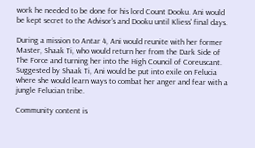work he needed to be done for his lord Count Dooku. Ani would be kept secret to the Advisor's and Dooku until Kliess' final days.

During a mission to Antar 4, Ani would reunite with her former Master, Shaak Ti, who would return her from the Dark Side of The Force and turning her into the High Council of Coreuscant. Suggested by Shaak Ti, Ani would be put into exile on Felucia where she would learn ways to combat her anger and fear with a jungle Felucian tribe.

Community content is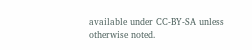available under CC-BY-SA unless otherwise noted.